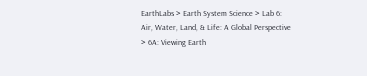EarthLabs > Earth System Science > Lab 6: Air, Water, Land, & Life: A Global Perspective > 6A: Viewing Earth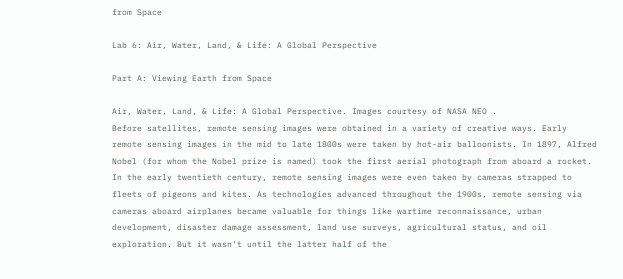from Space

Lab 6: Air, Water, Land, & Life: A Global Perspective

Part A: Viewing Earth from Space

Air, Water, Land, & Life: A Global Perspective. Images courtesy of NASA NEO .
Before satellites, remote sensing images were obtained in a variety of creative ways. Early remote sensing images in the mid to late 1800s were taken by hot-air balloonists. In 1897, Alfred Nobel (for whom the Nobel prize is named) took the first aerial photograph from aboard a rocket. In the early twentieth century, remote sensing images were even taken by cameras strapped to fleets of pigeons and kites. As technologies advanced throughout the 1900s, remote sensing via cameras aboard airplanes became valuable for things like wartime reconnaissance, urban development, disaster damage assessment, land use surveys, agricultural status, and oil exploration. But it wasn't until the latter half of the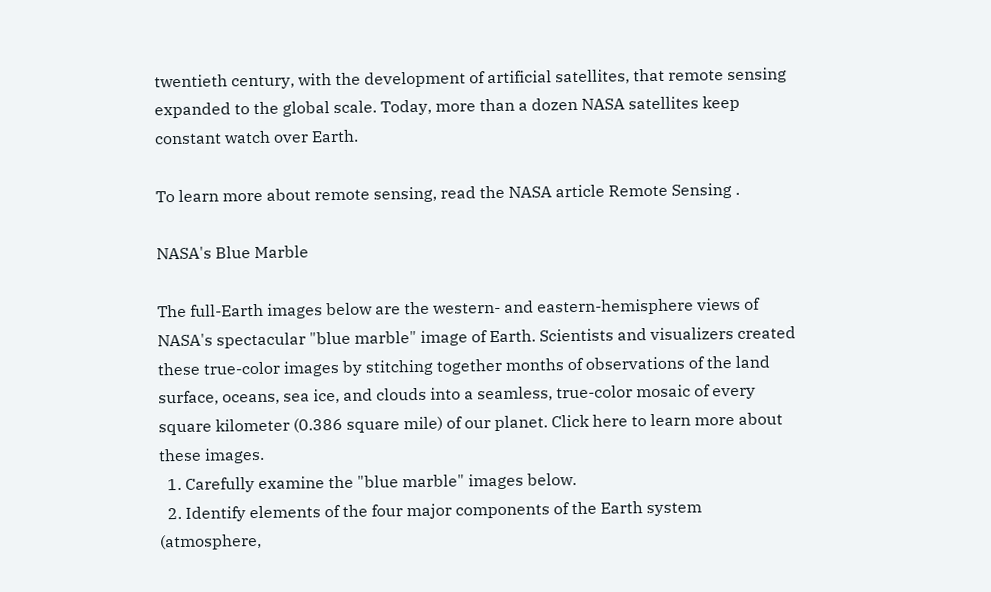twentieth century, with the development of artificial satellites, that remote sensing expanded to the global scale. Today, more than a dozen NASA satellites keep constant watch over Earth.

To learn more about remote sensing, read the NASA article Remote Sensing .

NASA's Blue Marble

The full-Earth images below are the western- and eastern-hemisphere views of NASA's spectacular "blue marble" image of Earth. Scientists and visualizers created these true-color images by stitching together months of observations of the land surface, oceans, sea ice, and clouds into a seamless, true-color mosaic of every square kilometer (0.386 square mile) of our planet. Click here to learn more about these images.
  1. Carefully examine the "blue marble" images below.
  2. Identify elements of the four major components of the Earth system (atmosphere,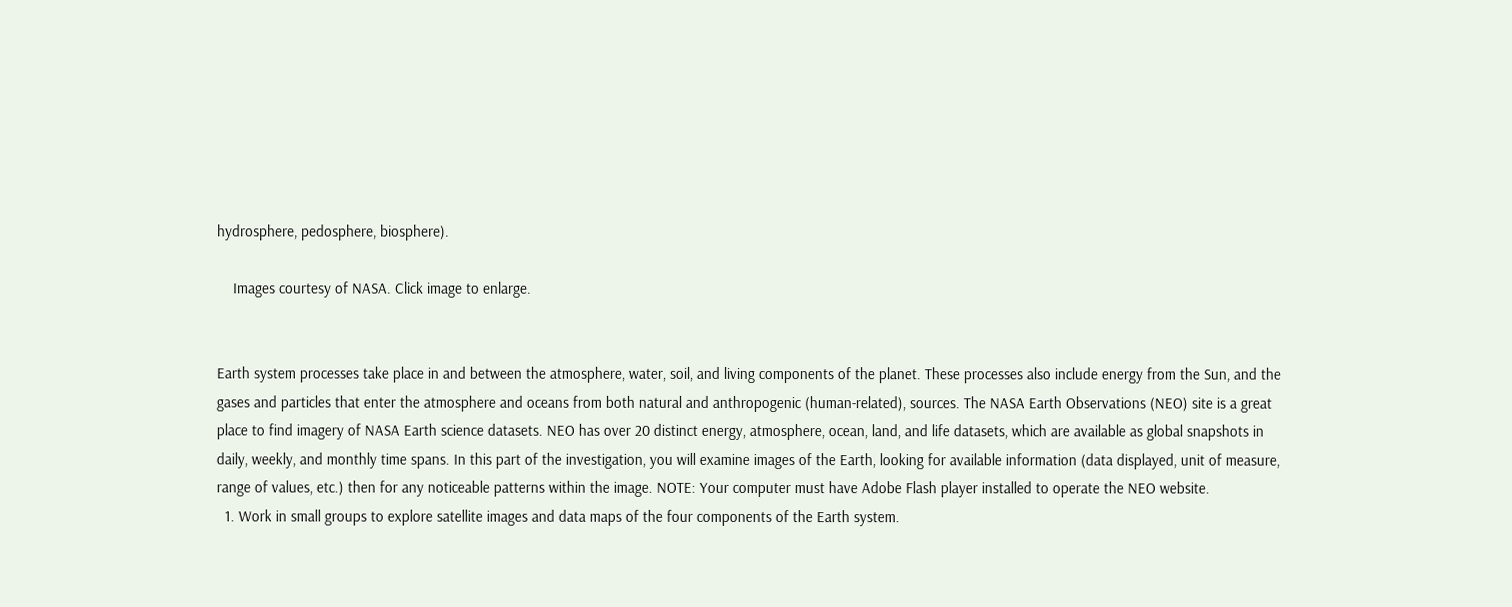hydrosphere, pedosphere, biosphere).

    Images courtesy of NASA. Click image to enlarge.


Earth system processes take place in and between the atmosphere, water, soil, and living components of the planet. These processes also include energy from the Sun, and the gases and particles that enter the atmosphere and oceans from both natural and anthropogenic (human-related), sources. The NASA Earth Observations (NEO) site is a great place to find imagery of NASA Earth science datasets. NEO has over 20 distinct energy, atmosphere, ocean, land, and life datasets, which are available as global snapshots in daily, weekly, and monthly time spans. In this part of the investigation, you will examine images of the Earth, looking for available information (data displayed, unit of measure, range of values, etc.) then for any noticeable patterns within the image. NOTE: Your computer must have Adobe Flash player installed to operate the NEO website.
  1. Work in small groups to explore satellite images and data maps of the four components of the Earth system.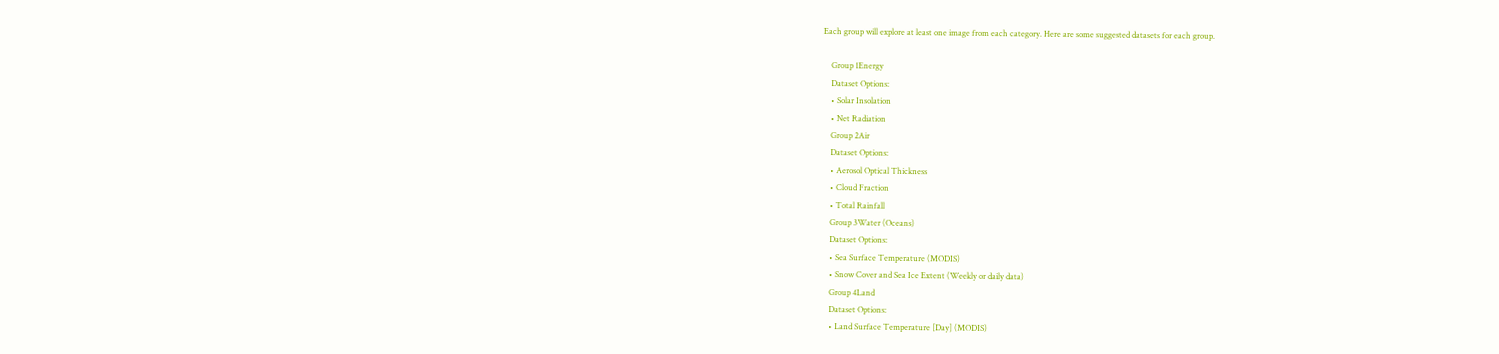Each group will explore at least one image from each category. Here are some suggested datasets for each group.

    Group 1Energy
    Dataset Options:
    • Solar Insolation
    • Net Radiation
    Group 2Air
    Dataset Options:
    • Aerosol Optical Thickness
    • Cloud Fraction
    • Total Rainfall
    Group 3Water (Oceans)
    Dataset Options:
    • Sea Surface Temperature (MODIS)
    • Snow Cover and Sea Ice Extent (Weekly or daily data)
    Group 4Land
    Dataset Options:
    • Land Surface Temperature [Day] (MODIS)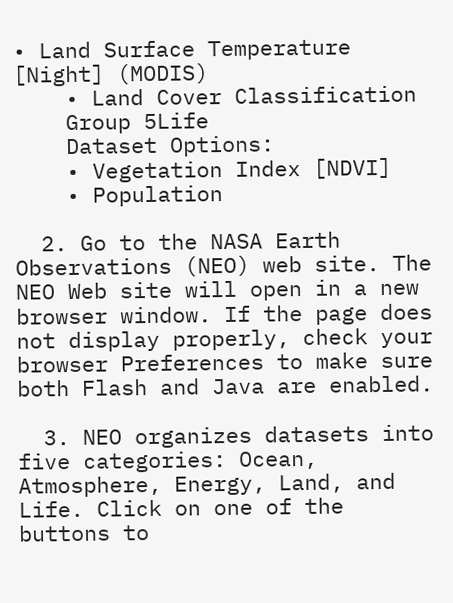• Land Surface Temperature [Night] (MODIS)
    • Land Cover Classification
    Group 5Life
    Dataset Options:
    • Vegetation Index [NDVI]
    • Population

  2. Go to the NASA Earth Observations (NEO) web site. The NEO Web site will open in a new browser window. If the page does not display properly, check your browser Preferences to make sure both Flash and Java are enabled.

  3. NEO organizes datasets into five categories: Ocean, Atmosphere, Energy, Land, and Life. Click on one of the buttons to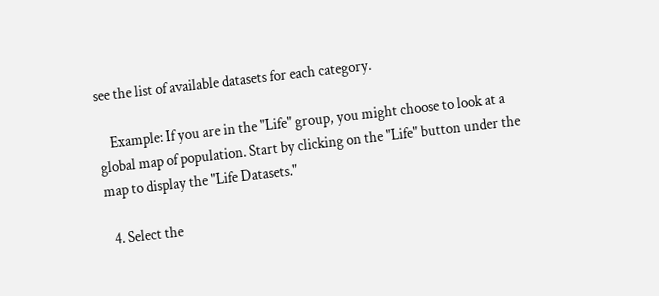see the list of available datasets for each category.

    Example: If you are in the "Life" group, you might choose to look at a global map of population. Start by clicking on the "Life" button under the map to display the "Life Datasets."

  4. Select the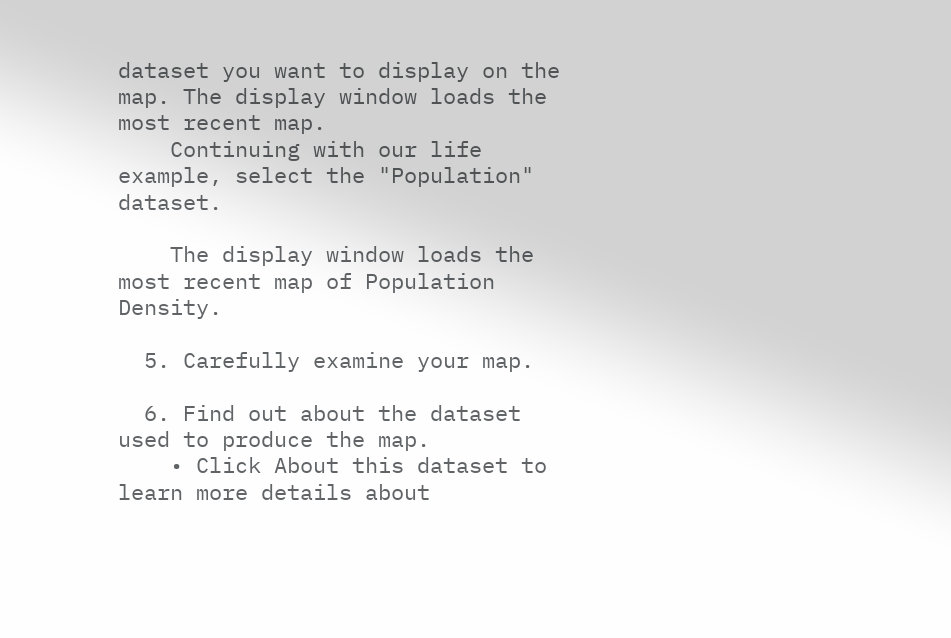dataset you want to display on the map. The display window loads the most recent map.
    Continuing with our life example, select the "Population" dataset.

    The display window loads the most recent map of Population Density.

  5. Carefully examine your map.

  6. Find out about the dataset used to produce the map.
    • Click About this dataset to learn more details about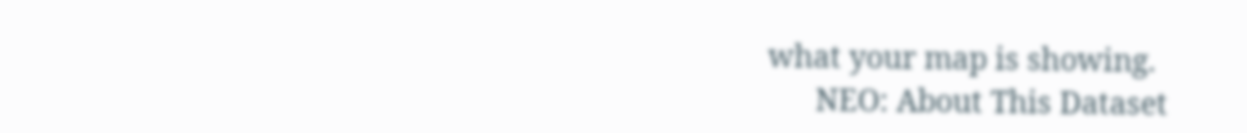what your map is showing.
      NEO: About This Dataset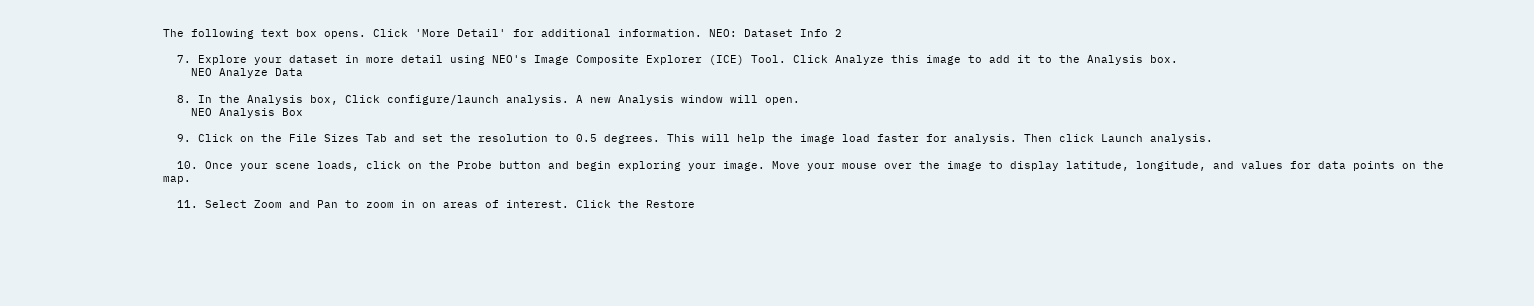The following text box opens. Click 'More Detail' for additional information. NEO: Dataset Info 2

  7. Explore your dataset in more detail using NEO's Image Composite Explorer (ICE) Tool. Click Analyze this image to add it to the Analysis box.
    NEO Analyze Data

  8. In the Analysis box, Click configure/launch analysis. A new Analysis window will open.
    NEO Analysis Box

  9. Click on the File Sizes Tab and set the resolution to 0.5 degrees. This will help the image load faster for analysis. Then click Launch analysis.

  10. Once your scene loads, click on the Probe button and begin exploring your image. Move your mouse over the image to display latitude, longitude, and values for data points on the map.

  11. Select Zoom and Pan to zoom in on areas of interest. Click the Restore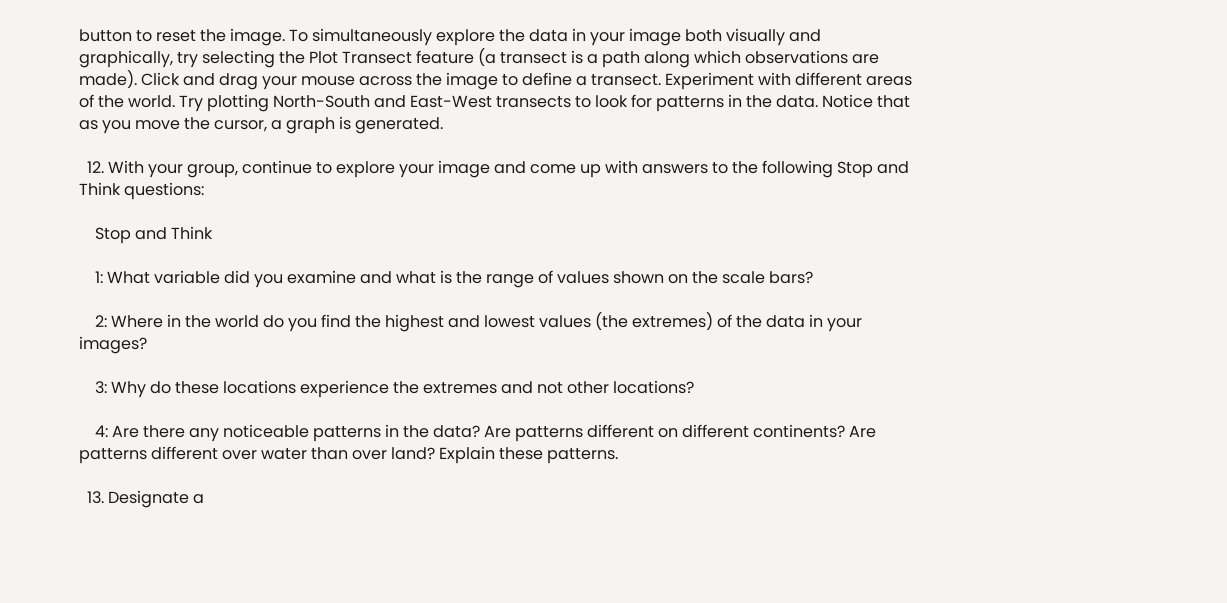button to reset the image. To simultaneously explore the data in your image both visually and graphically, try selecting the Plot Transect feature (a transect is a path along which observations are made). Click and drag your mouse across the image to define a transect. Experiment with different areas of the world. Try plotting North-South and East-West transects to look for patterns in the data. Notice that as you move the cursor, a graph is generated.

  12. With your group, continue to explore your image and come up with answers to the following Stop and Think questions:

    Stop and Think

    1: What variable did you examine and what is the range of values shown on the scale bars?

    2: Where in the world do you find the highest and lowest values (the extremes) of the data in your images?

    3: Why do these locations experience the extremes and not other locations?

    4: Are there any noticeable patterns in the data? Are patterns different on different continents? Are patterns different over water than over land? Explain these patterns.

  13. Designate a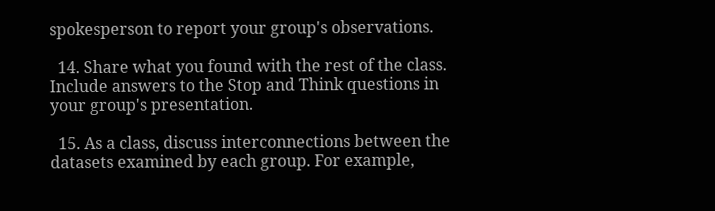spokesperson to report your group's observations.

  14. Share what you found with the rest of the class. Include answers to the Stop and Think questions in your group's presentation.

  15. As a class, discuss interconnections between the datasets examined by each group. For example,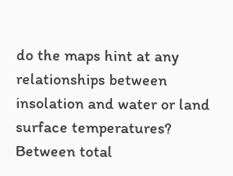do the maps hint at any relationships between insolation and water or land surface temperatures? Between total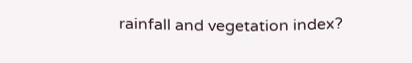rainfall and vegetation index?